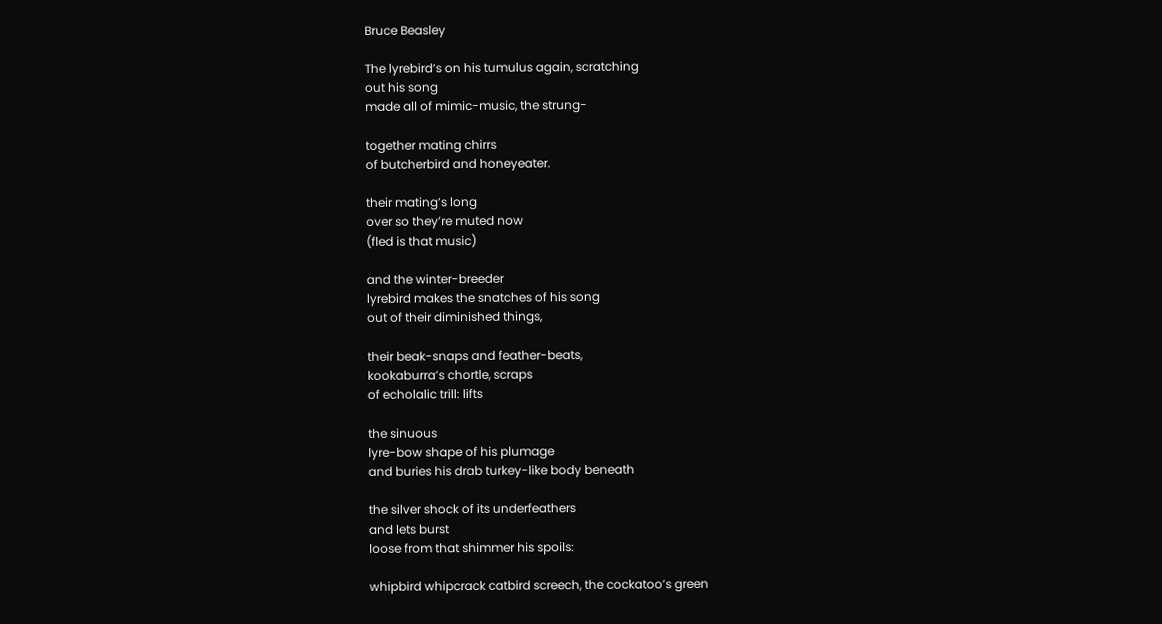Bruce Beasley

The lyrebird’s on his tumulus again, scratching
out his song
made all of mimic-music, the strung-

together mating chirrs
of butcherbird and honeyeater.

their mating’s long
over so they’re muted now
(fled is that music)

and the winter-breeder
lyrebird makes the snatches of his song
out of their diminished things,

their beak-snaps and feather-beats,
kookaburra’s chortle, scraps
of echolalic trill: lifts

the sinuous
lyre-bow shape of his plumage
and buries his drab turkey-like body beneath

the silver shock of its underfeathers
and lets burst
loose from that shimmer his spoils:

whipbird whipcrack catbird screech, the cockatoo’s green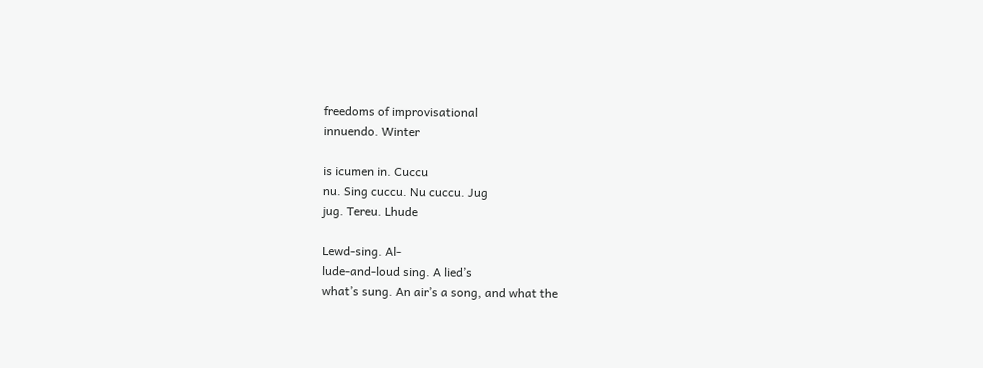freedoms of improvisational
innuendo. Winter

is icumen in. Cuccu
nu. Sing cuccu. Nu cuccu. Jug
jug. Tereu. Lhude

Lewd-sing. Al-
lude-and-loud sing. A lied’s
what’s sung. An air’s a song, and what the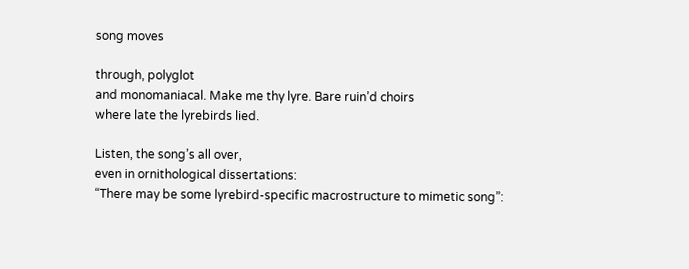song moves

through, polyglot
and monomaniacal. Make me thy lyre. Bare ruin’d choirs
where late the lyrebirds lied.

Listen, the song’s all over,
even in ornithological dissertations:
“There may be some lyrebird-specific macrostructure to mimetic song”: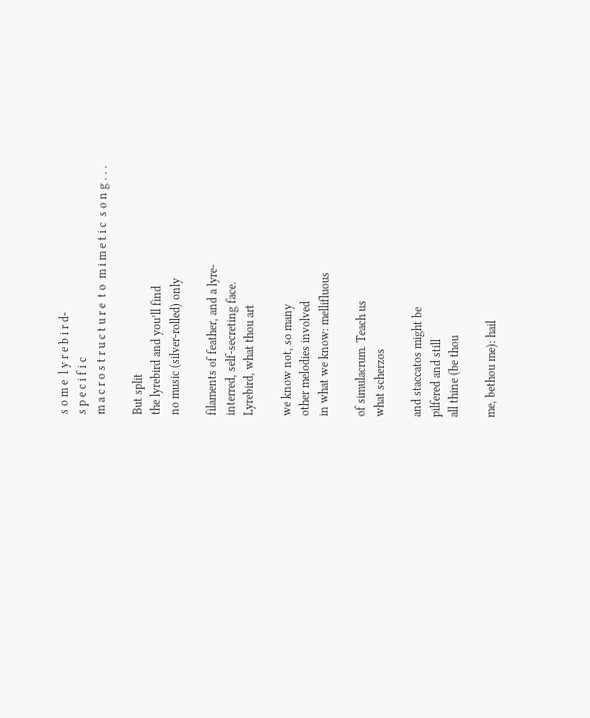s o m e  l y r e b i r d-
s p e c i f i c
m a c r o s t r u c t u r e  t o  m i m e t i c  s o n g . . .

But split
the lyrebird and you’ll find
no music (silver-rolled) only

filaments of feather, and a lyre-
interred, self-secreting face.
Lyrebird, what thou art

we know not, so many
other melodies involved
in what we know: mellifluous

of simulacrum. Teach us
what scherzos

and staccatos might be
pilfered and still
all thine (be thou

me, bethou me): hail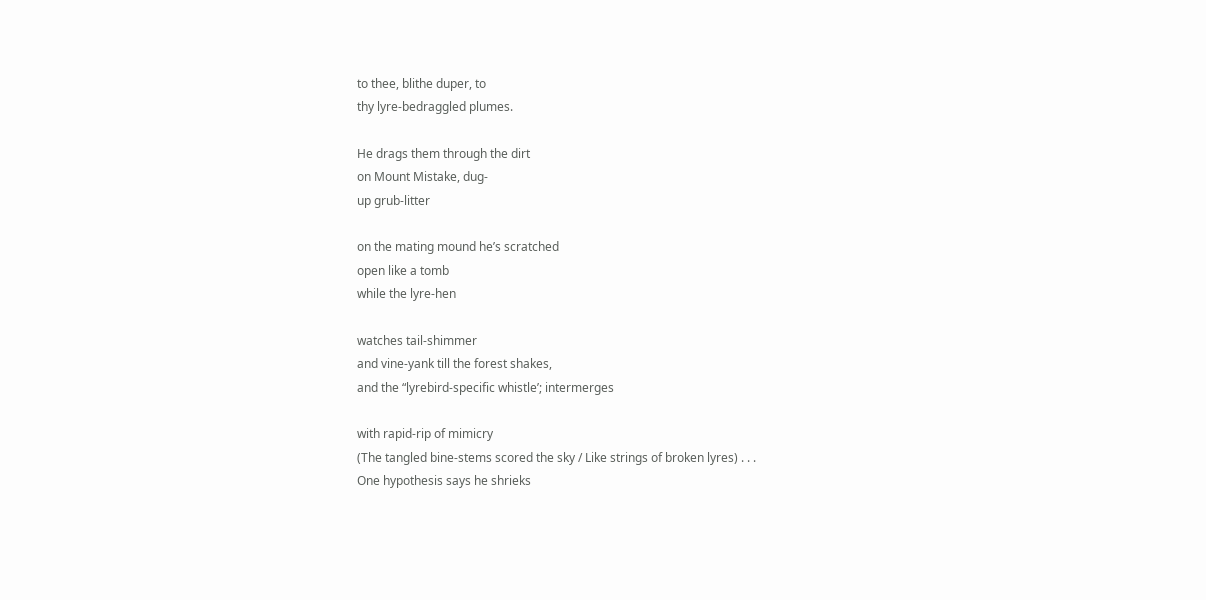to thee, blithe duper, to
thy lyre-bedraggled plumes.

He drags them through the dirt
on Mount Mistake, dug-
up grub-litter

on the mating mound he’s scratched
open like a tomb
while the lyre-hen

watches tail-shimmer
and vine-yank till the forest shakes,
and the “lyrebird-specific whistle’; intermerges

with rapid-rip of mimicry
(The tangled bine-stems scored the sky / Like strings of broken lyres) . . .
One hypothesis says he shrieks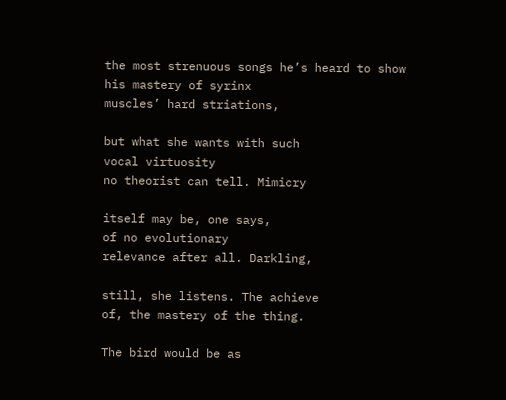the most strenuous songs he’s heard to show
his mastery of syrinx
muscles’ hard striations,

but what she wants with such
vocal virtuosity
no theorist can tell. Mimicry

itself may be, one says,
of no evolutionary
relevance after all. Darkling,

still, she listens. The achieve
of, the mastery of the thing.

The bird would be as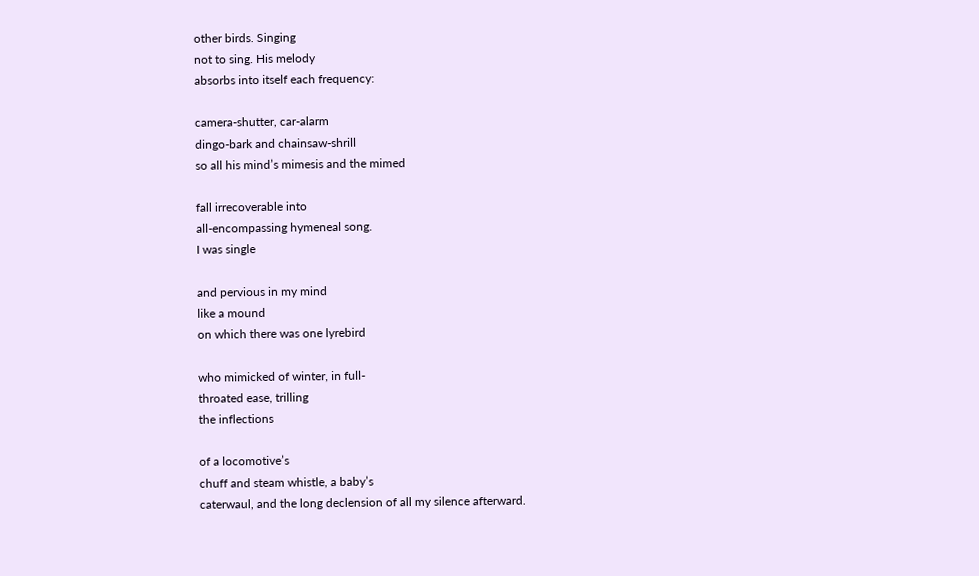other birds. Singing
not to sing. His melody
absorbs into itself each frequency:

camera-shutter, car-alarm
dingo-bark and chainsaw-shrill
so all his mind’s mimesis and the mimed

fall irrecoverable into
all-encompassing hymeneal song.
I was single

and pervious in my mind
like a mound
on which there was one lyrebird

who mimicked of winter, in full-
throated ease, trilling
the inflections

of a locomotive’s
chuff and steam whistle, a baby’s
caterwaul, and the long declension of all my silence afterward.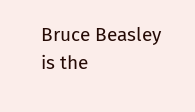Bruce Beasley is the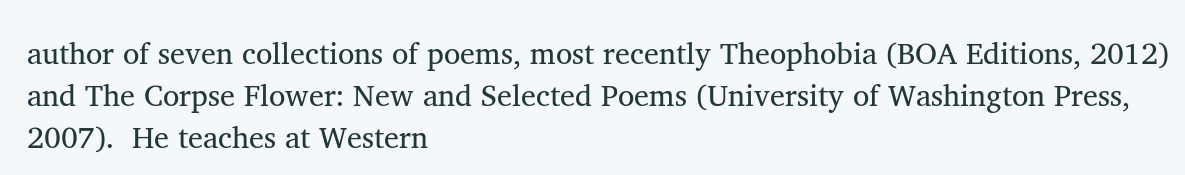author of seven collections of poems, most recently Theophobia (BOA Editions, 2012) and The Corpse Flower: New and Selected Poems (University of Washington Press, 2007).  He teaches at Western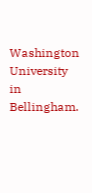Washington University in Bellingham.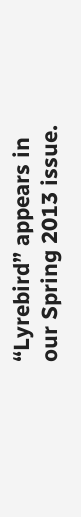“Lyrebird” appears in our Spring 2013 issue.